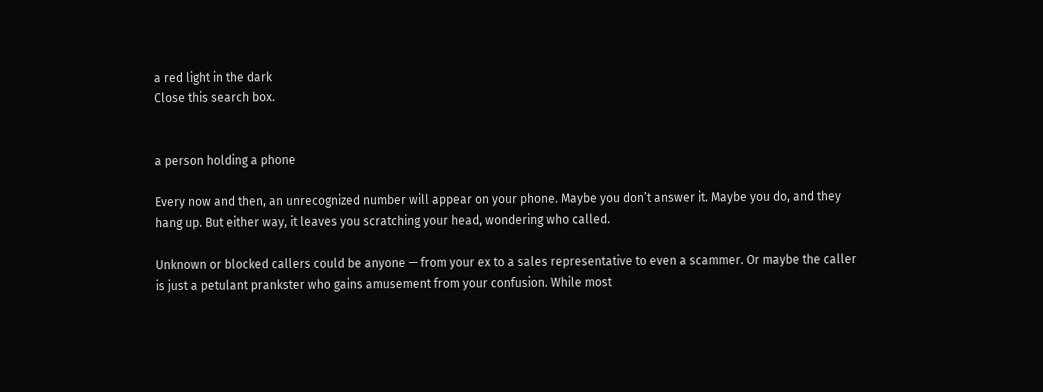a red light in the dark
Close this search box.


a person holding a phone

Every now and then, an unrecognized number will appear on your phone. Maybe you don’t answer it. Maybe you do, and they hang up. But either way, it leaves you scratching your head, wondering who called.

Unknown or blocked callers could be anyone — from your ex to a sales representative to even a scammer. Or maybe the caller is just a petulant prankster who gains amusement from your confusion. While most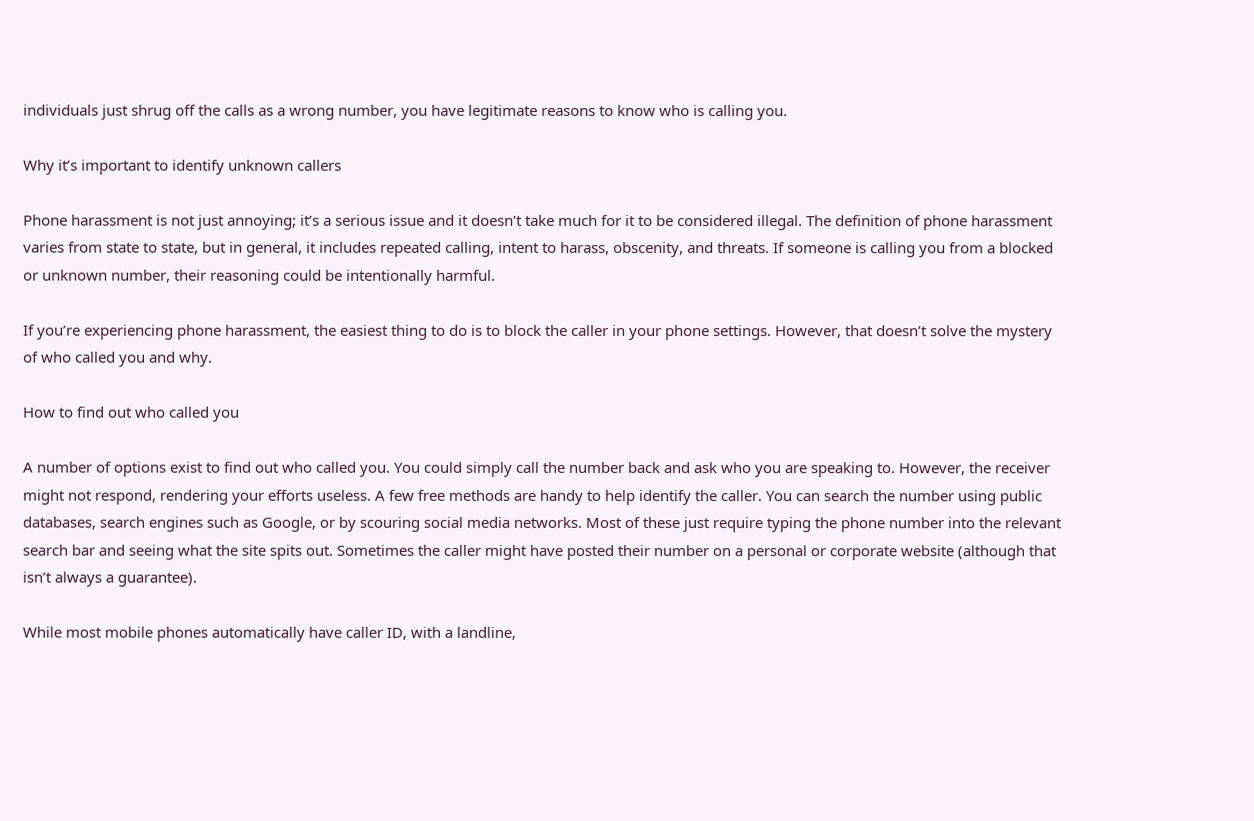individuals just shrug off the calls as a wrong number, you have legitimate reasons to know who is calling you.

Why it’s important to identify unknown callers

Phone harassment is not just annoying; it’s a serious issue and it doesn’t take much for it to be considered illegal. The definition of phone harassment varies from state to state, but in general, it includes repeated calling, intent to harass, obscenity, and threats. If someone is calling you from a blocked or unknown number, their reasoning could be intentionally harmful.

If you’re experiencing phone harassment, the easiest thing to do is to block the caller in your phone settings. However, that doesn’t solve the mystery of who called you and why.

How to find out who called you

A number of options exist to find out who called you. You could simply call the number back and ask who you are speaking to. However, the receiver might not respond, rendering your efforts useless. A few free methods are handy to help identify the caller. You can search the number using public databases, search engines such as Google, or by scouring social media networks. Most of these just require typing the phone number into the relevant search bar and seeing what the site spits out. Sometimes the caller might have posted their number on a personal or corporate website (although that isn’t always a guarantee).

While most mobile phones automatically have caller ID, with a landline,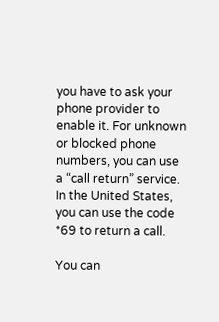you have to ask your phone provider to enable it. For unknown or blocked phone numbers, you can use a “call return” service. In the United States, you can use the code *69 to return a call.

You can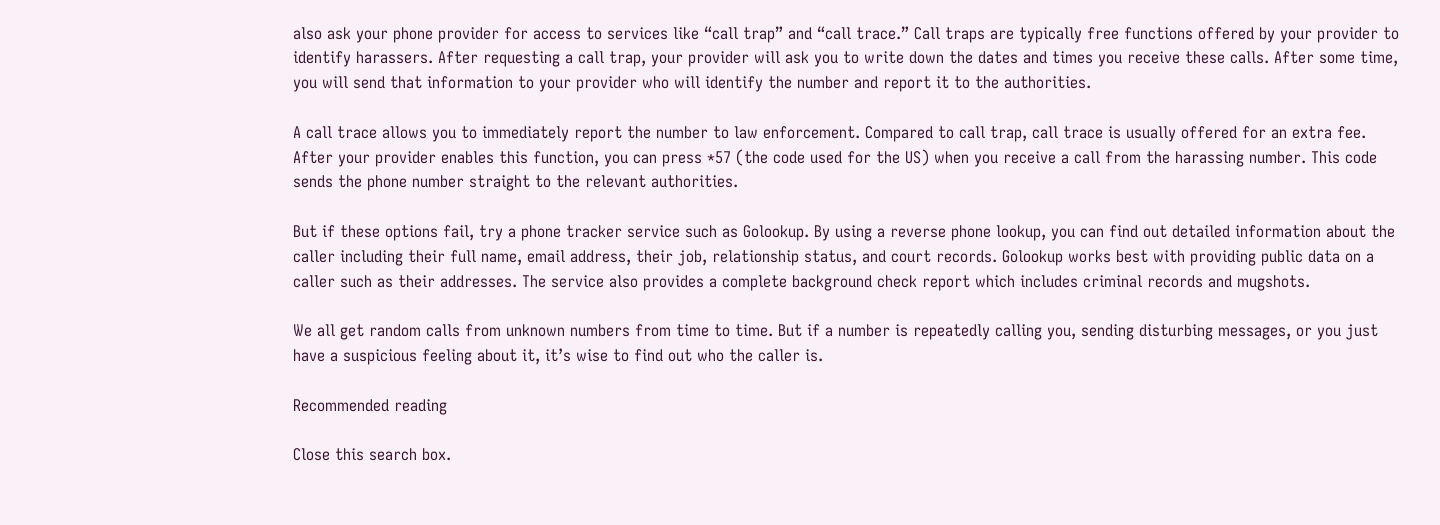also ask your phone provider for access to services like “call trap” and “call trace.” Call traps are typically free functions offered by your provider to identify harassers. After requesting a call trap, your provider will ask you to write down the dates and times you receive these calls. After some time, you will send that information to your provider who will identify the number and report it to the authorities.

A call trace allows you to immediately report the number to law enforcement. Compared to call trap, call trace is usually offered for an extra fee. After your provider enables this function, you can press *57 (the code used for the US) when you receive a call from the harassing number. This code sends the phone number straight to the relevant authorities.

But if these options fail, try a phone tracker service such as Golookup. By using a reverse phone lookup, you can find out detailed information about the caller including their full name, email address, their job, relationship status, and court records. Golookup works best with providing public data on a caller such as their addresses. The service also provides a complete background check report which includes criminal records and mugshots.

We all get random calls from unknown numbers from time to time. But if a number is repeatedly calling you, sending disturbing messages, or you just have a suspicious feeling about it, it’s wise to find out who the caller is.

Recommended reading

Close this search box.